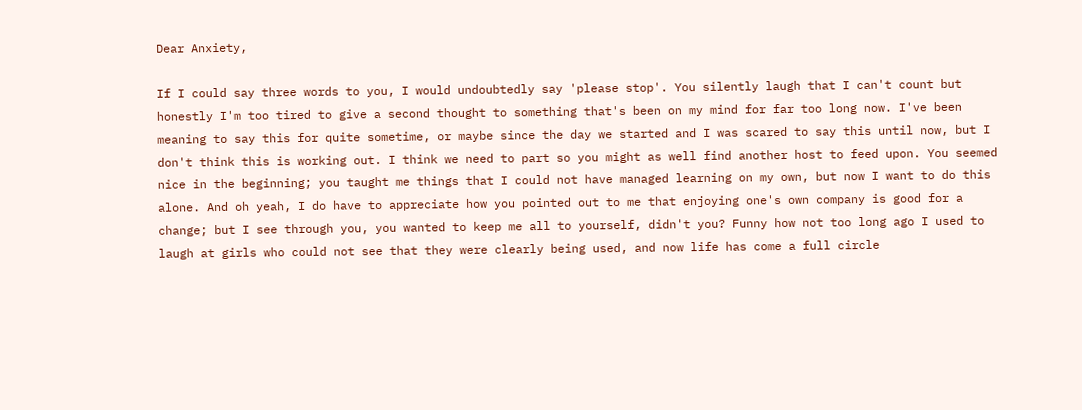Dear Anxiety,

If I could say three words to you, I would undoubtedly say 'please stop'. You silently laugh that I can't count but honestly I'm too tired to give a second thought to something that's been on my mind for far too long now. I've been meaning to say this for quite sometime, or maybe since the day we started and I was scared to say this until now, but I don't think this is working out. I think we need to part so you might as well find another host to feed upon. You seemed nice in the beginning; you taught me things that I could not have managed learning on my own, but now I want to do this alone. And oh yeah, I do have to appreciate how you pointed out to me that enjoying one's own company is good for a change; but I see through you, you wanted to keep me all to yourself, didn't you? Funny how not too long ago I used to laugh at girls who could not see that they were clearly being used, and now life has come a full circle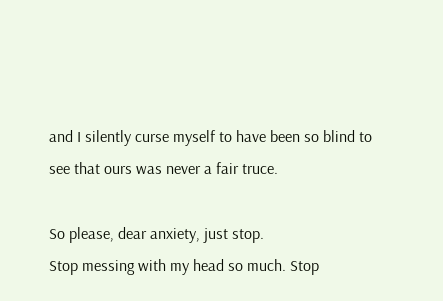and I silently curse myself to have been so blind to see that ours was never a fair truce.

So please, dear anxiety, just stop.
Stop messing with my head so much. Stop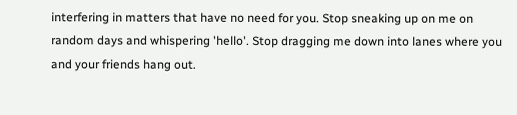interfering in matters that have no need for you. Stop sneaking up on me on random days and whispering 'hello'. Stop dragging me down into lanes where you and your friends hang out.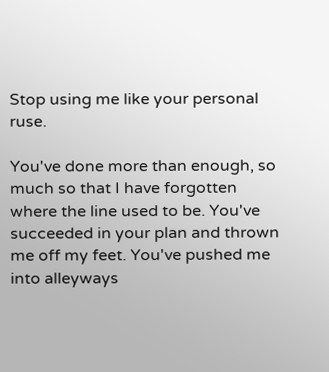Stop using me like your personal ruse.

You've done more than enough, so much so that I have forgotten where the line used to be. You've succeeded in your plan and thrown me off my feet. You've pushed me into alleyways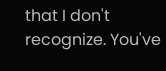that I don't recognize. You've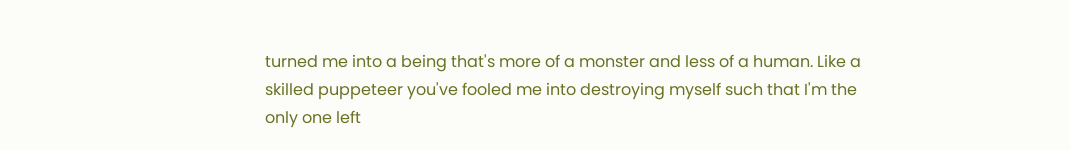turned me into a being that's more of a monster and less of a human. Like a skilled puppeteer you've fooled me into destroying myself such that I'm the only one left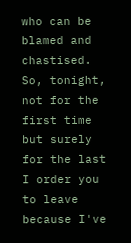who can be blamed and chastised.
So, tonight, not for the first time but surely for the last I order you to leave because I've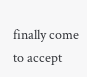finally come to accept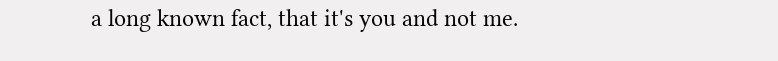a long known fact, that it's you and not me.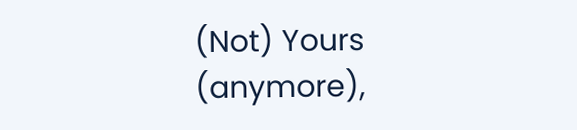(Not) Yours (anymore),